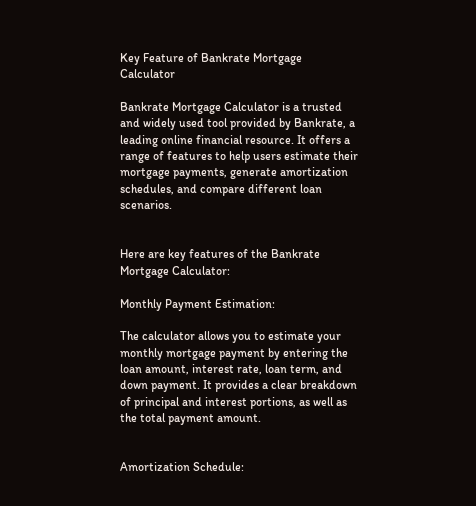Key Feature of Bankrate Mortgage Calculator

Bankrate Mortgage Calculator is a trusted and widely used tool provided by Bankrate, a leading online financial resource. It offers a range of features to help users estimate their mortgage payments, generate amortization schedules, and compare different loan scenarios.


Here are key features of the Bankrate Mortgage Calculator:

Monthly Payment Estimation:

The calculator allows you to estimate your monthly mortgage payment by entering the loan amount, interest rate, loan term, and down payment. It provides a clear breakdown of principal and interest portions, as well as the total payment amount.


Amortization Schedule: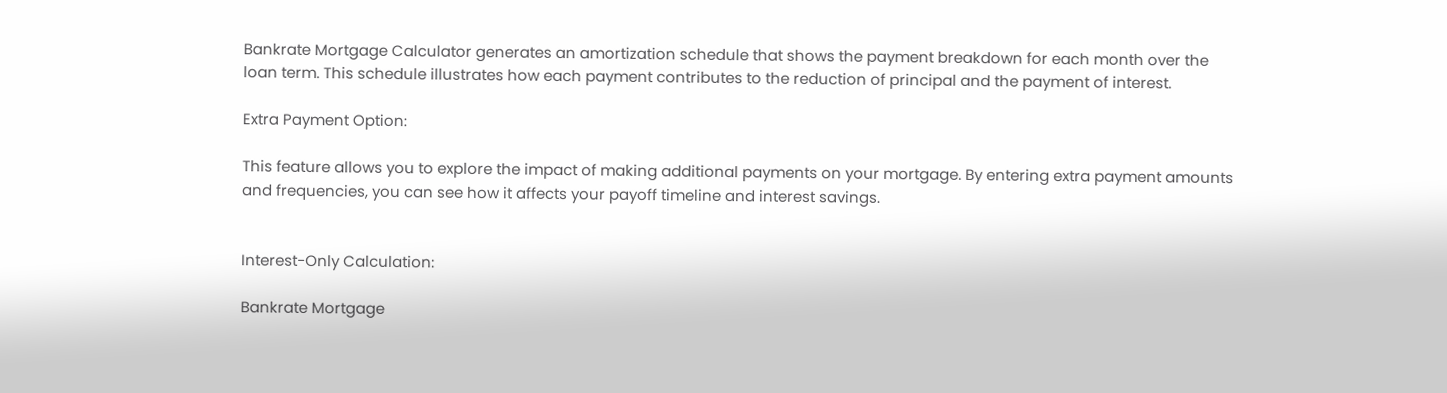Bankrate Mortgage Calculator generates an amortization schedule that shows the payment breakdown for each month over the loan term. This schedule illustrates how each payment contributes to the reduction of principal and the payment of interest.

Extra Payment Option:

This feature allows you to explore the impact of making additional payments on your mortgage. By entering extra payment amounts and frequencies, you can see how it affects your payoff timeline and interest savings.


Interest-Only Calculation:

Bankrate Mortgage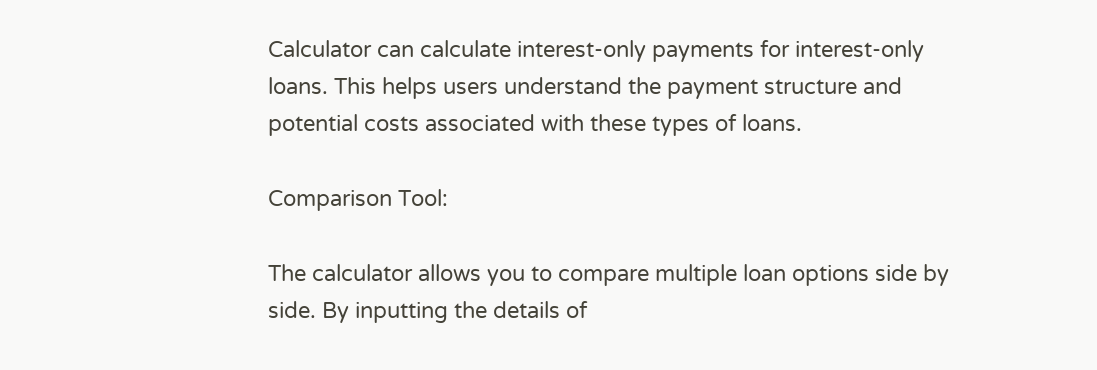Calculator can calculate interest-only payments for interest-only loans. This helps users understand the payment structure and potential costs associated with these types of loans.

Comparison Tool:

The calculator allows you to compare multiple loan options side by side. By inputting the details of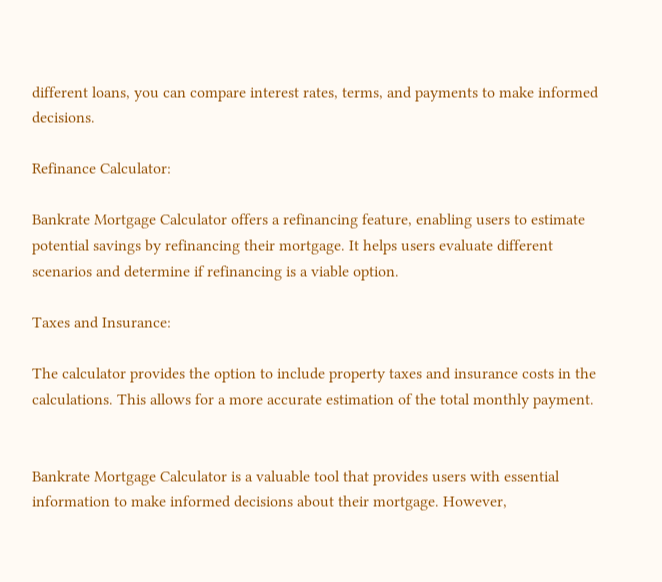different loans, you can compare interest rates, terms, and payments to make informed decisions.

Refinance Calculator:

Bankrate Mortgage Calculator offers a refinancing feature, enabling users to estimate potential savings by refinancing their mortgage. It helps users evaluate different scenarios and determine if refinancing is a viable option.

Taxes and Insurance:

The calculator provides the option to include property taxes and insurance costs in the calculations. This allows for a more accurate estimation of the total monthly payment.


Bankrate Mortgage Calculator is a valuable tool that provides users with essential information to make informed decisions about their mortgage. However,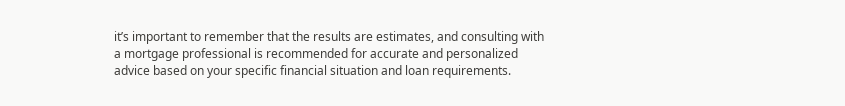it’s important to remember that the results are estimates, and consulting with a mortgage professional is recommended for accurate and personalized advice based on your specific financial situation and loan requirements.